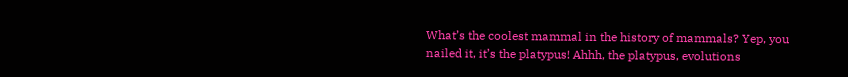What’s the coolest mammal in the history of mammals? Yep, you nailed it, it’s the platypus! Ahhh, the platypus, evolutions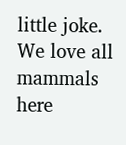little joke. We love all mammals here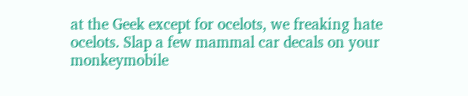at the Geek except for ocelots, we freaking hate ocelots. Slap a few mammal car decals on your monkeymobile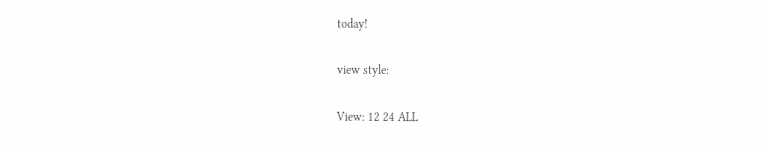today!

view style:

View: 12 24 ALL